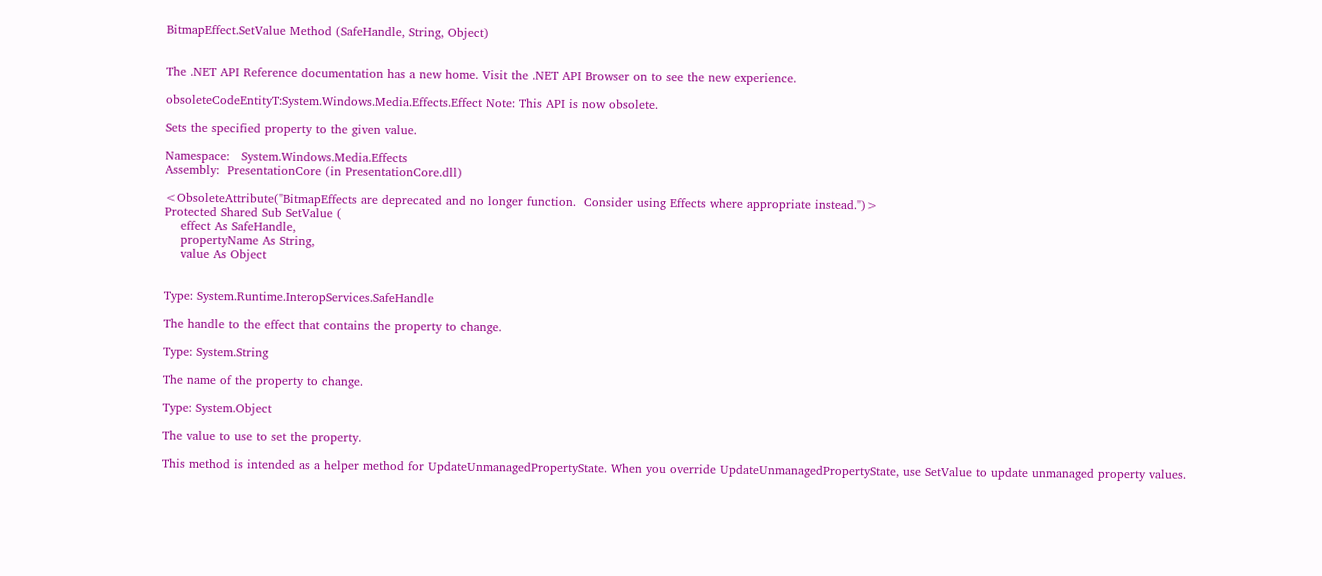BitmapEffect.SetValue Method (SafeHandle, String, Object)


The .NET API Reference documentation has a new home. Visit the .NET API Browser on to see the new experience.

obsoleteCodeEntityT:System.Windows.Media.Effects.Effect Note: This API is now obsolete.

Sets the specified property to the given value.

Namespace:   System.Windows.Media.Effects
Assembly:  PresentationCore (in PresentationCore.dll)

<ObsoleteAttribute("BitmapEffects are deprecated and no longer function.  Consider using Effects where appropriate instead.")>
Protected Shared Sub SetValue (
    effect As SafeHandle,
    propertyName As String,
    value As Object


Type: System.Runtime.InteropServices.SafeHandle

The handle to the effect that contains the property to change.

Type: System.String

The name of the property to change.

Type: System.Object

The value to use to set the property.

This method is intended as a helper method for UpdateUnmanagedPropertyState. When you override UpdateUnmanagedPropertyState, use SetValue to update unmanaged property values.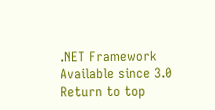.NET Framework
Available since 3.0
Return to top